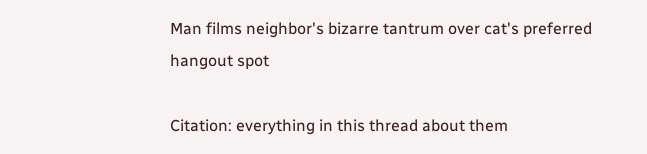Man films neighbor's bizarre tantrum over cat's preferred hangout spot

Citation: everything in this thread about them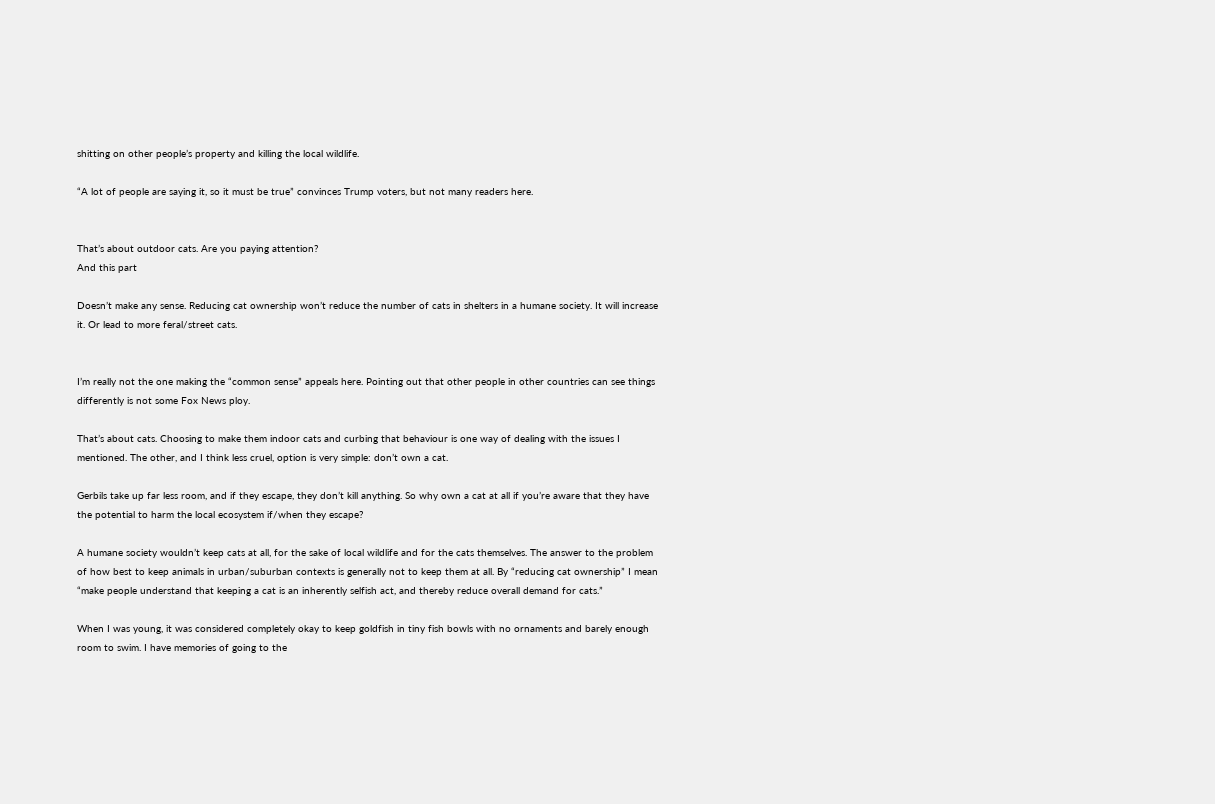shitting on other people’s property and killing the local wildlife.

“A lot of people are saying it, so it must be true” convinces Trump voters, but not many readers here.


That’s about outdoor cats. Are you paying attention?
And this part

Doesn’t make any sense. Reducing cat ownership won’t reduce the number of cats in shelters in a humane society. It will increase it. Or lead to more feral/street cats.


I’m really not the one making the “common sense” appeals here. Pointing out that other people in other countries can see things differently is not some Fox News ploy.

That’s about cats. Choosing to make them indoor cats and curbing that behaviour is one way of dealing with the issues I mentioned. The other, and I think less cruel, option is very simple: don’t own a cat.

Gerbils take up far less room, and if they escape, they don’t kill anything. So why own a cat at all if you’re aware that they have the potential to harm the local ecosystem if/when they escape?

A humane society wouldn’t keep cats at all, for the sake of local wildlife and for the cats themselves. The answer to the problem of how best to keep animals in urban/suburban contexts is generally not to keep them at all. By “reducing cat ownership” I mean “make people understand that keeping a cat is an inherently selfish act, and thereby reduce overall demand for cats.”

When I was young, it was considered completely okay to keep goldfish in tiny fish bowls with no ornaments and barely enough room to swim. I have memories of going to the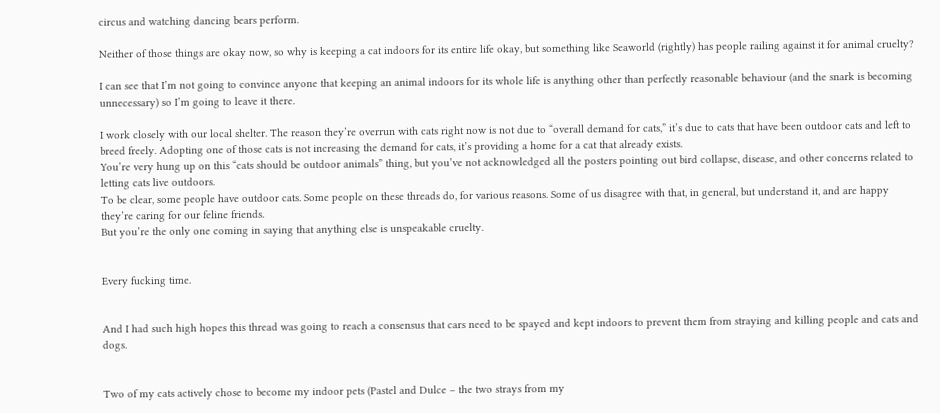circus and watching dancing bears perform.

Neither of those things are okay now, so why is keeping a cat indoors for its entire life okay, but something like Seaworld (rightly) has people railing against it for animal cruelty?

I can see that I’m not going to convince anyone that keeping an animal indoors for its whole life is anything other than perfectly reasonable behaviour (and the snark is becoming unnecessary) so I’m going to leave it there.

I work closely with our local shelter. The reason they’re overrun with cats right now is not due to “overall demand for cats,” it’s due to cats that have been outdoor cats and left to breed freely. Adopting one of those cats is not increasing the demand for cats, it’s providing a home for a cat that already exists.
You’re very hung up on this “cats should be outdoor animals” thing, but you’ve not acknowledged all the posters pointing out bird collapse, disease, and other concerns related to letting cats live outdoors.
To be clear, some people have outdoor cats. Some people on these threads do, for various reasons. Some of us disagree with that, in general, but understand it, and are happy they’re caring for our feline friends.
But you’re the only one coming in saying that anything else is unspeakable cruelty.


Every fucking time.


And I had such high hopes this thread was going to reach a consensus that cars need to be spayed and kept indoors to prevent them from straying and killing people and cats and dogs.


Two of my cats actively chose to become my indoor pets (Pastel and Dulce – the two strays from my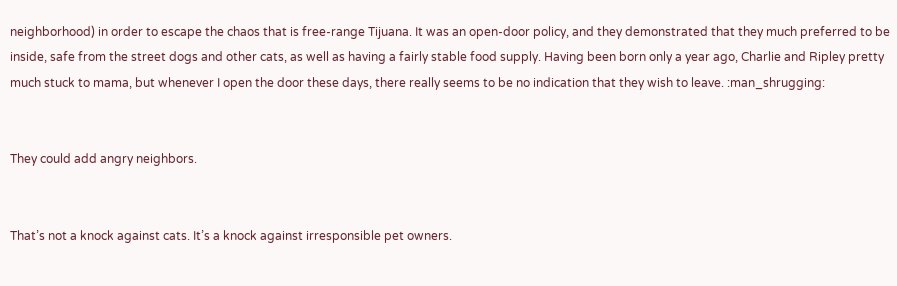neighborhood) in order to escape the chaos that is free-range Tijuana. It was an open-door policy, and they demonstrated that they much preferred to be inside, safe from the street dogs and other cats, as well as having a fairly stable food supply. Having been born only a year ago, Charlie and Ripley pretty much stuck to mama, but whenever I open the door these days, there really seems to be no indication that they wish to leave. :man_shrugging:


They could add angry neighbors.


That’s not a knock against cats. It’s a knock against irresponsible pet owners.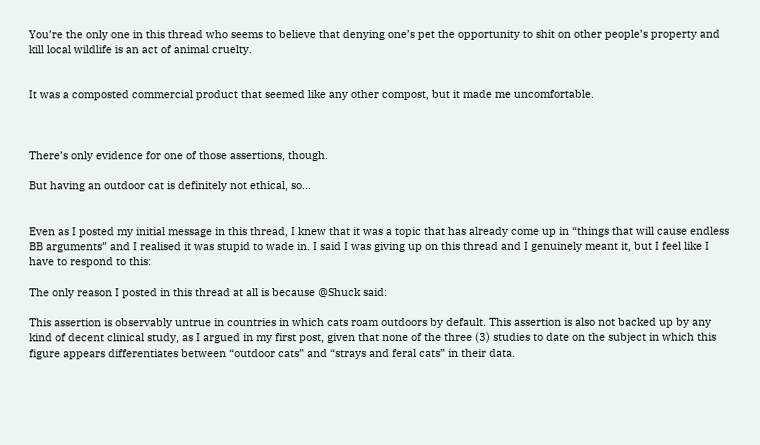You’re the only one in this thread who seems to believe that denying one’s pet the opportunity to shit on other people’s property and kill local wildlife is an act of animal cruelty.


It was a composted commercial product that seemed like any other compost, but it made me uncomfortable.



There’s only evidence for one of those assertions, though.

But having an outdoor cat is definitely not ethical, so…


Even as I posted my initial message in this thread, I knew that it was a topic that has already come up in “things that will cause endless BB arguments” and I realised it was stupid to wade in. I said I was giving up on this thread and I genuinely meant it, but I feel like I have to respond to this:

The only reason I posted in this thread at all is because @Shuck said:

This assertion is observably untrue in countries in which cats roam outdoors by default. This assertion is also not backed up by any kind of decent clinical study, as I argued in my first post, given that none of the three (3) studies to date on the subject in which this figure appears differentiates between “outdoor cats” and “strays and feral cats” in their data.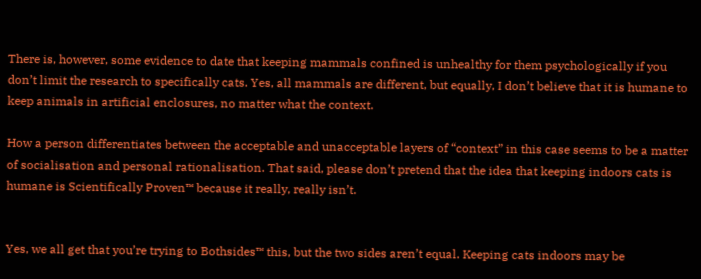There is, however, some evidence to date that keeping mammals confined is unhealthy for them psychologically if you don’t limit the research to specifically cats. Yes, all mammals are different, but equally, I don’t believe that it is humane to keep animals in artificial enclosures, no matter what the context.

How a person differentiates between the acceptable and unacceptable layers of “context” in this case seems to be a matter of socialisation and personal rationalisation. That said, please don’t pretend that the idea that keeping indoors cats is humane is Scientifically Proven™ because it really, really isn’t.


Yes, we all get that you’re trying to Bothsides™ this, but the two sides aren’t equal. Keeping cats indoors may be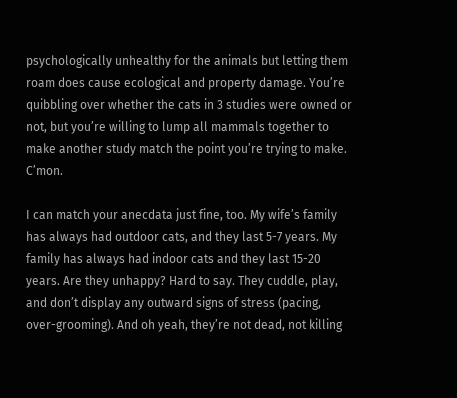psychologically unhealthy for the animals but letting them roam does cause ecological and property damage. You’re quibbling over whether the cats in 3 studies were owned or not, but you’re willing to lump all mammals together to make another study match the point you’re trying to make. C’mon.

I can match your anecdata just fine, too. My wife’s family has always had outdoor cats, and they last 5-7 years. My family has always had indoor cats and they last 15-20 years. Are they unhappy? Hard to say. They cuddle, play, and don’t display any outward signs of stress (pacing, over-grooming). And oh yeah, they’re not dead, not killing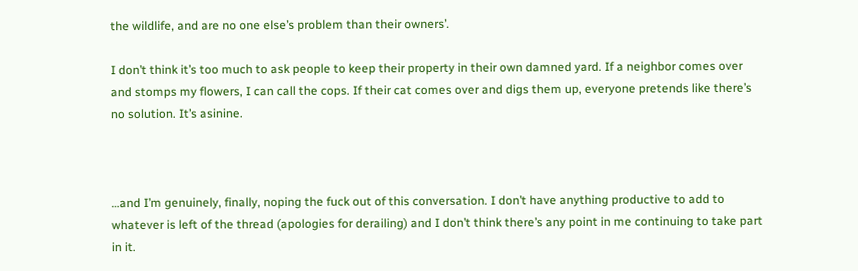the wildlife, and are no one else’s problem than their owners’.

I don’t think it’s too much to ask people to keep their property in their own damned yard. If a neighbor comes over and stomps my flowers, I can call the cops. If their cat comes over and digs them up, everyone pretends like there’s no solution. It’s asinine.



…and I’m genuinely, finally, noping the fuck out of this conversation. I don’t have anything productive to add to whatever is left of the thread (apologies for derailing) and I don’t think there’s any point in me continuing to take part in it.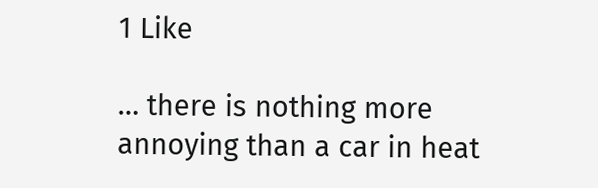1 Like

… there is nothing more annoying than a car in heat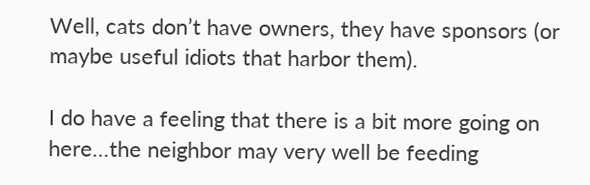Well, cats don’t have owners, they have sponsors (or maybe useful idiots that harbor them).

I do have a feeling that there is a bit more going on here…the neighbor may very well be feeding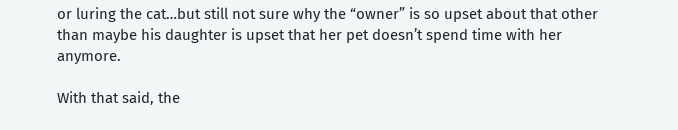or luring the cat…but still not sure why the “owner” is so upset about that other than maybe his daughter is upset that her pet doesn’t spend time with her anymore.

With that said, the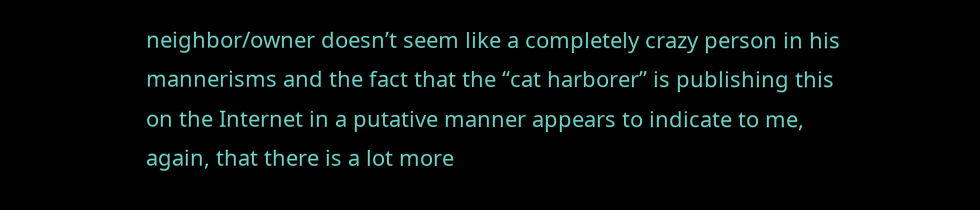neighbor/owner doesn’t seem like a completely crazy person in his mannerisms and the fact that the “cat harborer” is publishing this on the Internet in a putative manner appears to indicate to me, again, that there is a lot more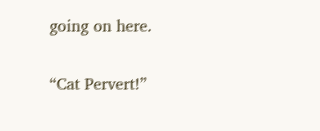going on here.


“Cat Pervert!”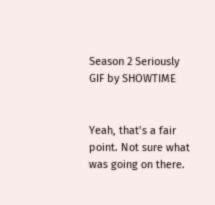Season 2 Seriously GIF by SHOWTIME


Yeah, that’s a fair point. Not sure what was going on there.